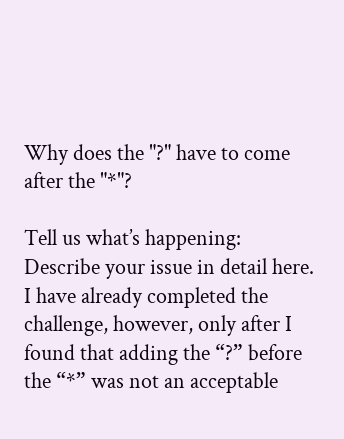Why does the "?" have to come after the "*"?

Tell us what’s happening:
Describe your issue in detail here.
I have already completed the challenge, however, only after I found that adding the “?” before the “*” was not an acceptable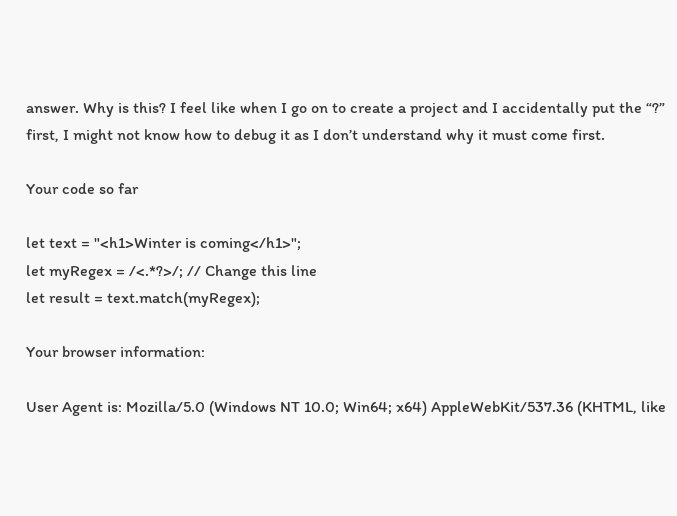answer. Why is this? I feel like when I go on to create a project and I accidentally put the “?” first, I might not know how to debug it as I don’t understand why it must come first.

Your code so far

let text = "<h1>Winter is coming</h1>";
let myRegex = /<.*?>/; // Change this line
let result = text.match(myRegex);

Your browser information:

User Agent is: Mozilla/5.0 (Windows NT 10.0; Win64; x64) AppleWebKit/537.36 (KHTML, like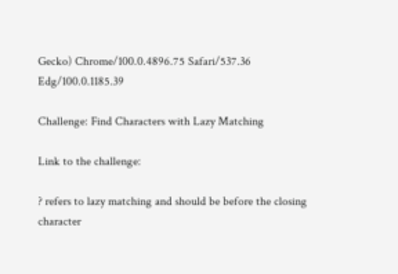Gecko) Chrome/100.0.4896.75 Safari/537.36 Edg/100.0.1185.39

Challenge: Find Characters with Lazy Matching

Link to the challenge:

? refers to lazy matching and should be before the closing character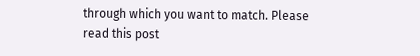through which you want to match. Please read this post